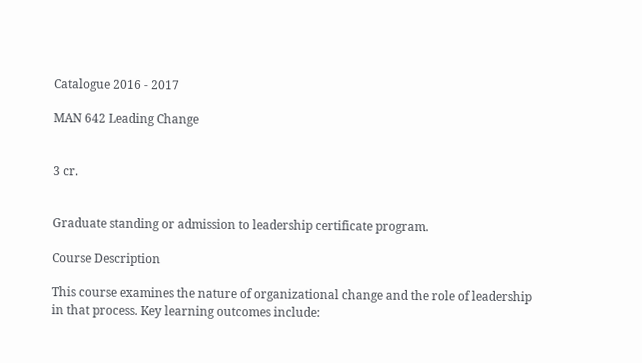Catalogue 2016 - 2017

MAN 642 Leading Change


3 cr.


Graduate standing or admission to leadership certificate program.

Course Description

This course examines the nature of organizational change and the role of leadership in that process. Key learning outcomes include: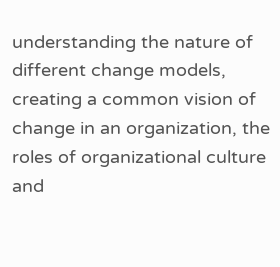understanding the nature of different change models, creating a common vision of change in an organization, the roles of organizational culture and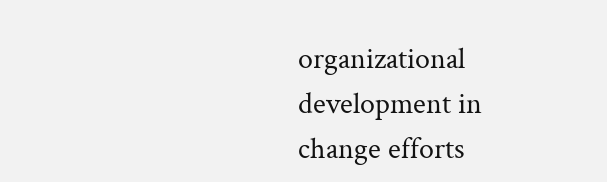organizational development in change efforts